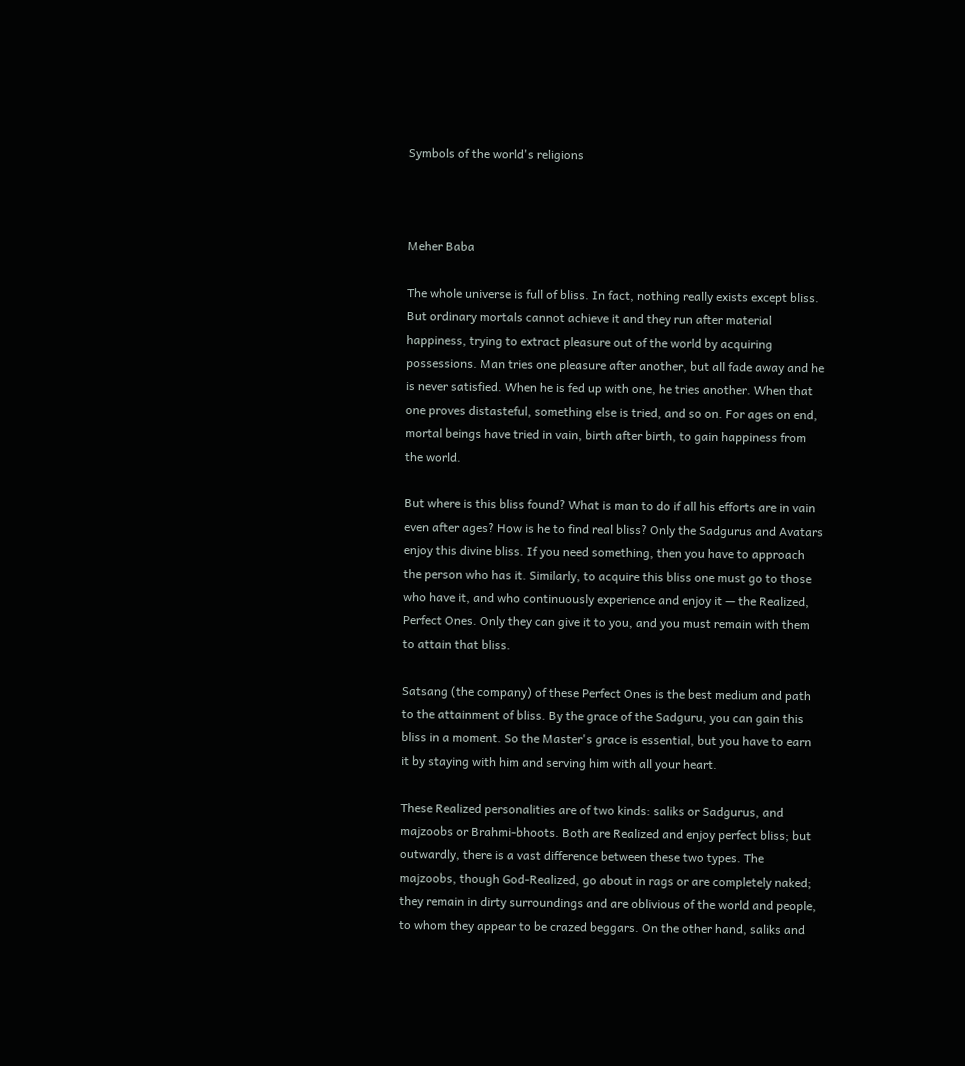Symbols of the world's religions



Meher Baba

The whole universe is full of bliss. In fact, nothing really exists except bliss. But ordinary mortals cannot achieve it and they run after material happiness, trying to extract pleasure out of the world by acquiring possessions. Man tries one pleasure after another, but all fade away and he is never satisfied. When he is fed up with one, he tries another. When that one proves distasteful, something else is tried, and so on. For ages on end, mortal beings have tried in vain, birth after birth, to gain happiness from the world.

But where is this bliss found? What is man to do if all his efforts are in vain even after ages? How is he to find real bliss? Only the Sadgurus and Avatars enjoy this divine bliss. If you need something, then you have to approach the person who has it. Similarly, to acquire this bliss one must go to those who have it, and who continuously experience and enjoy it — the Realized, Perfect Ones. Only they can give it to you, and you must remain with them to attain that bliss.

Satsang (the company) of these Perfect Ones is the best medium and path to the attainment of bliss. By the grace of the Sadguru, you can gain this bliss in a moment. So the Master's grace is essential, but you have to earn it by staying with him and serving him with all your heart.

These Realized personalities are of two kinds: saliks or Sadgurus, and majzoobs or Brahmi-bhoots. Both are Realized and enjoy perfect bliss; but outwardly, there is a vast difference between these two types. The majzoobs, though God-Realized, go about in rags or are completely naked; they remain in dirty surroundings and are oblivious of the world and people, to whom they appear to be crazed beggars. On the other hand, saliks and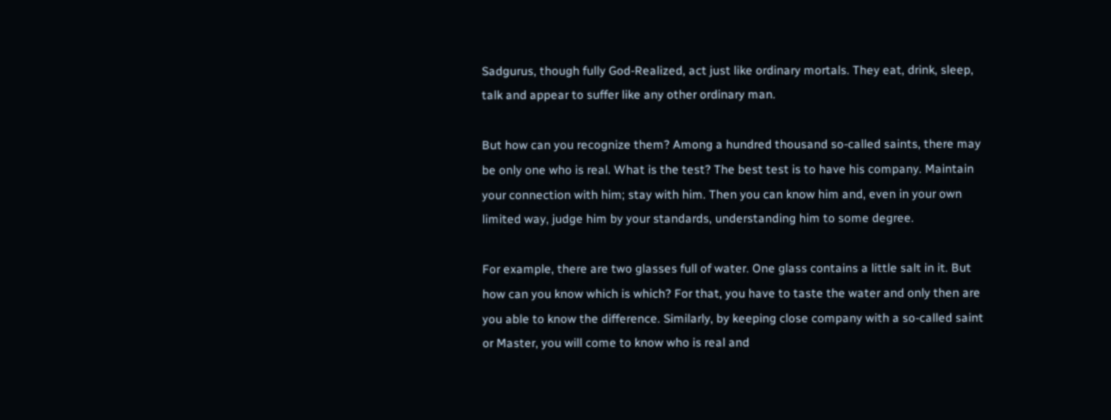Sadgurus, though fully God-Realized, act just like ordinary mortals. They eat, drink, sleep, talk and appear to suffer like any other ordinary man.

But how can you recognize them? Among a hundred thousand so-called saints, there may be only one who is real. What is the test? The best test is to have his company. Maintain your connection with him; stay with him. Then you can know him and, even in your own limited way, judge him by your standards, understanding him to some degree.

For example, there are two glasses full of water. One glass contains a little salt in it. But how can you know which is which? For that, you have to taste the water and only then are you able to know the difference. Similarly, by keeping close company with a so-called saint or Master, you will come to know who is real and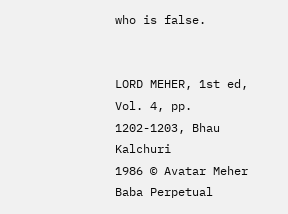who is false.


LORD MEHER, 1st ed, Vol. 4, pp. 1202-1203, Bhau Kalchuri
1986 © Avatar Meher Baba Perpetual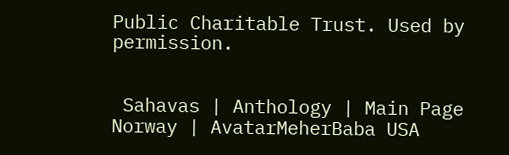Public Charitable Trust. Used by permission.


 Sahavas | Anthology | Main Page Norway | AvatarMeherBaba USA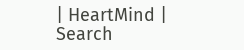| HeartMind | Search